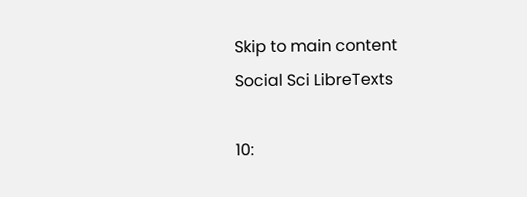Skip to main content
Social Sci LibreTexts

10: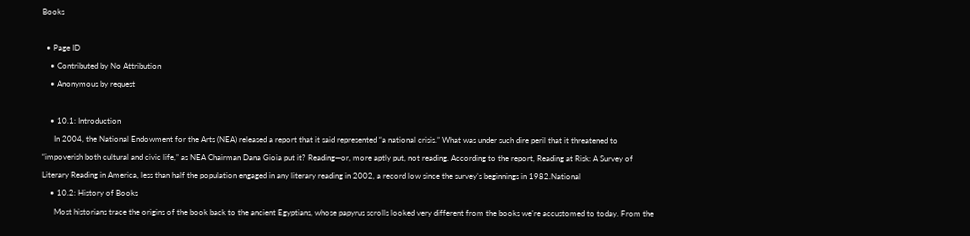Books

  • Page ID
    • Contributed by No Attribution
    • Anonymous by request

    • 10.1: Introduction
      In 2004, the National Endowment for the Arts (NEA) released a report that it said represented “a national crisis.” What was under such dire peril that it threatened to “impoverish both cultural and civic life,” as NEA Chairman Dana Gioia put it? Reading—or, more aptly put, not reading. According to the report, Reading at Risk: A Survey of Literary Reading in America, less than half the population engaged in any literary reading in 2002, a record low since the survey’s beginnings in 1982.National
    • 10.2: History of Books
      Most historians trace the origins of the book back to the ancient Egyptians, whose papyrus scrolls looked very different from the books we’re accustomed to today. From the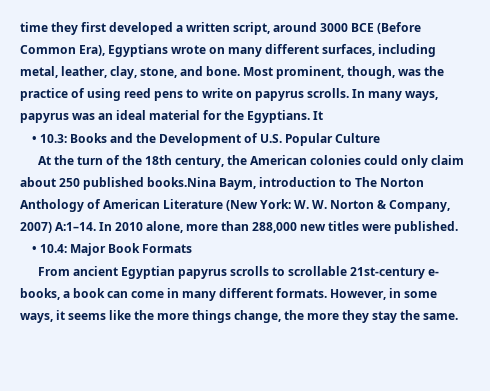time they first developed a written script, around 3000 BCE (Before Common Era), Egyptians wrote on many different surfaces, including metal, leather, clay, stone, and bone. Most prominent, though, was the practice of using reed pens to write on papyrus scrolls. In many ways, papyrus was an ideal material for the Egyptians. It
    • 10.3: Books and the Development of U.S. Popular Culture
      At the turn of the 18th century, the American colonies could only claim about 250 published books.Nina Baym, introduction to The Norton Anthology of American Literature (New York: W. W. Norton & Company, 2007) A:1–14. In 2010 alone, more than 288,000 new titles were published.
    • 10.4: Major Book Formats
      From ancient Egyptian papyrus scrolls to scrollable 21st-century e-books, a book can come in many different formats. However, in some ways, it seems like the more things change, the more they stay the same.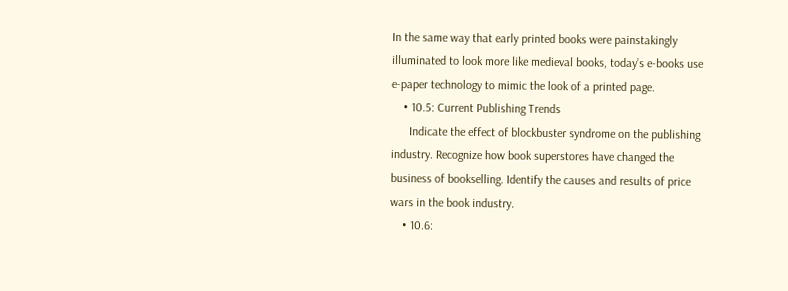In the same way that early printed books were painstakingly illuminated to look more like medieval books, today’s e-books use e-paper technology to mimic the look of a printed page.
    • 10.5: Current Publishing Trends
      Indicate the effect of blockbuster syndrome on the publishing industry. Recognize how book superstores have changed the business of bookselling. Identify the causes and results of price wars in the book industry.
    • 10.6: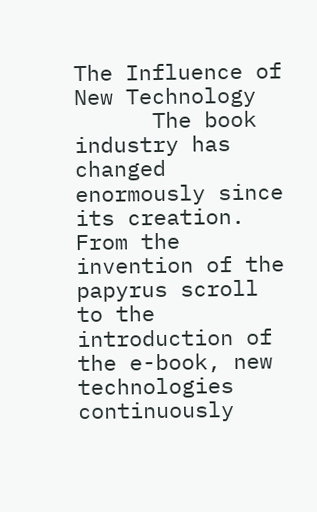The Influence of New Technology
      The book industry has changed enormously since its creation. From the invention of the papyrus scroll to the introduction of the e-book, new technologies continuously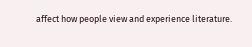affect how people view and experience literature.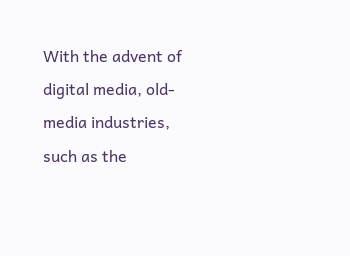With the advent of digital media, old-media industries, such as the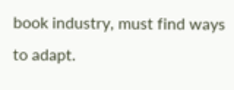book industry, must find ways to adapt.